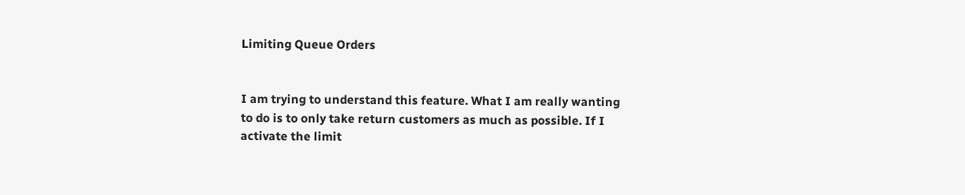Limiting Queue Orders


I am trying to understand this feature. What I am really wanting to do is to only take return customers as much as possible. If I activate the limit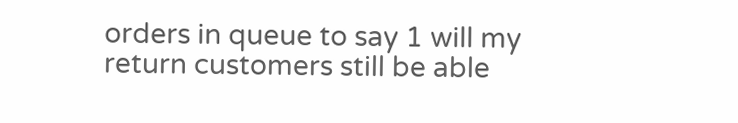orders in queue to say 1 will my return customers still be able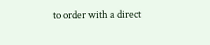to order with a direct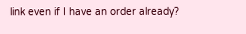link even if I have an order already?